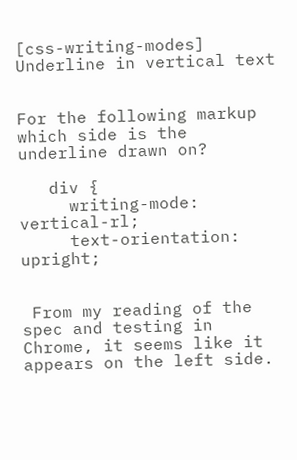[css-writing-modes] Underline in vertical text


For the following markup which side is the underline drawn on?

   div {
     writing-mode: vertical-rl;
     text-orientation: upright;


 From my reading of the spec and testing in Chrome, it seems like it
appears on the left side.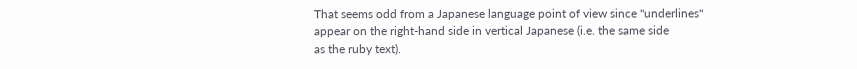That seems odd from a Japanese language point of view since "underlines"
appear on the right-hand side in vertical Japanese (i.e. the same side
as the ruby text).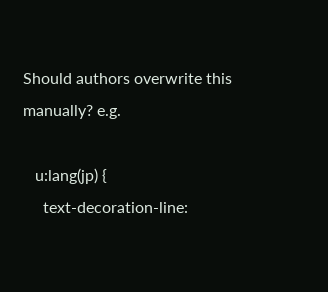Should authors overwrite this manually? e.g.

   u:lang(jp) {
     text-decoration-line: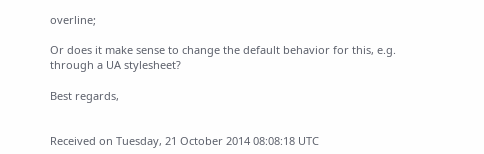overline;

Or does it make sense to change the default behavior for this, e.g.
through a UA stylesheet?

Best regards,


Received on Tuesday, 21 October 2014 08:08:18 UTC